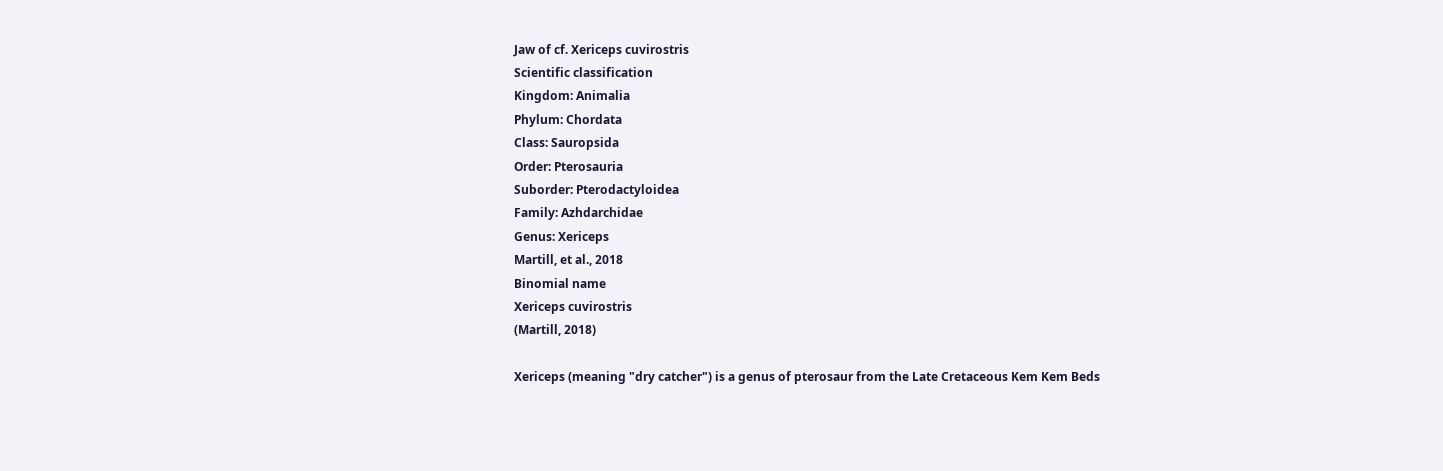Jaw of cf. Xericeps cuvirostris
Scientific classification
Kingdom: Animalia
Phylum: Chordata
Class: Sauropsida
Order: Pterosauria
Suborder: Pterodactyloidea
Family: Azhdarchidae
Genus: Xericeps
Martill, et al., 2018
Binomial name
Xericeps cuvirostris
(Martill, 2018)

Xericeps (meaning "dry catcher") is a genus of pterosaur from the Late Cretaceous Kem Kem Beds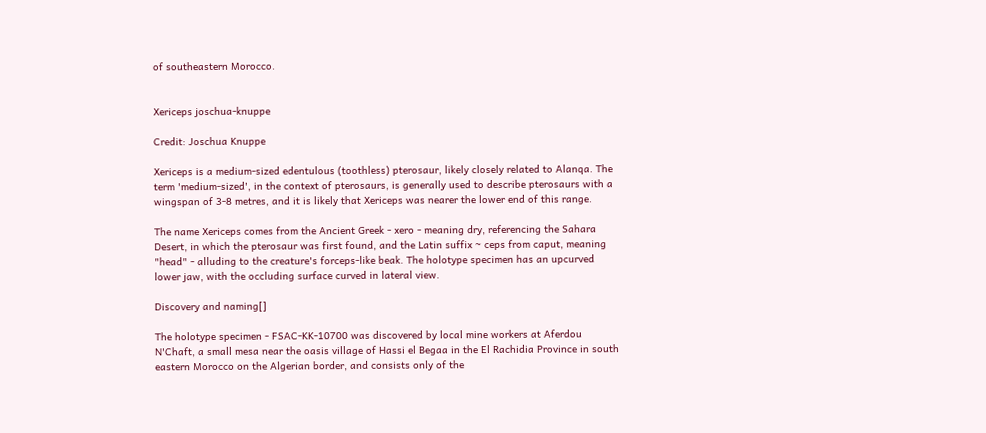of southeastern Morocco.


Xericeps joschua-knuppe

Credit: Joschua Knuppe

Xericeps is a medium-sized edentulous (toothless) pterosaur, likely closely related to Alanqa. The term 'medium-sized', in the context of pterosaurs, is generally used to describe pterosaurs with a wingspan of 3-8 metres, and it is likely that Xericeps was nearer the lower end of this range.

The name Xericeps comes from the Ancient Greek - xero - meaning dry, referencing the Sahara Desert, in which the pterosaur was first found, and the Latin suffix ~ ceps from caput, meaning "head" - alluding to the creature's forceps-like beak. The holotype specimen has an upcurved lower jaw, with the occluding surface curved in lateral view.

Discovery and naming[]

The holotype specimen - FSAC-KK-10700 was discovered by local mine workers at Aferdou N'Chaft, a small mesa near the oasis village of Hassi el Begaa in the El Rachidia Province in south eastern Morocco on the Algerian border, and consists only of the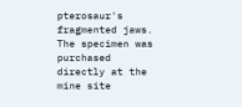pterosaur's fragmented jaws. The specimen was purchased directly at the mine site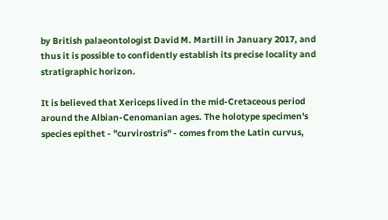by British palaeontologist David M. Martill in January 2017, and thus it is possible to confidently establish its precise locality and stratigraphic horizon.

It is believed that Xericeps lived in the mid-Cretaceous period around the Albian-Cenomanian ages. The holotype specimen's species epithet - "curvirostris" - comes from the Latin curvus,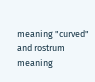meaning "curved" and rostrum meaning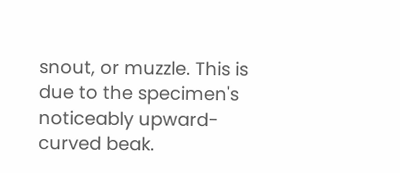snout, or muzzle. This is due to the specimen's noticeably upward-curved beak.